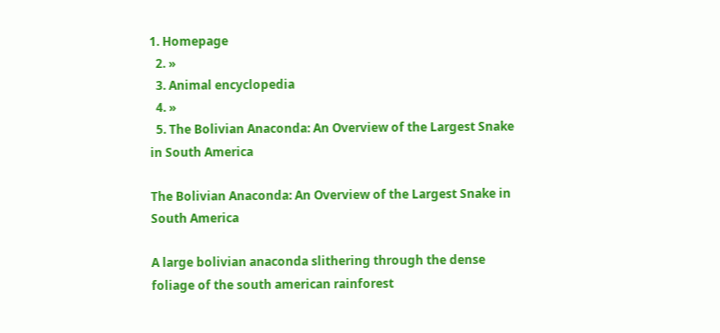1. Homepage
  2. »
  3. Animal encyclopedia
  4. »
  5. The Bolivian Anaconda: An Overview of the Largest Snake in South America

The Bolivian Anaconda: An Overview of the Largest Snake in South America

A large bolivian anaconda slithering through the dense foliage of the south american rainforest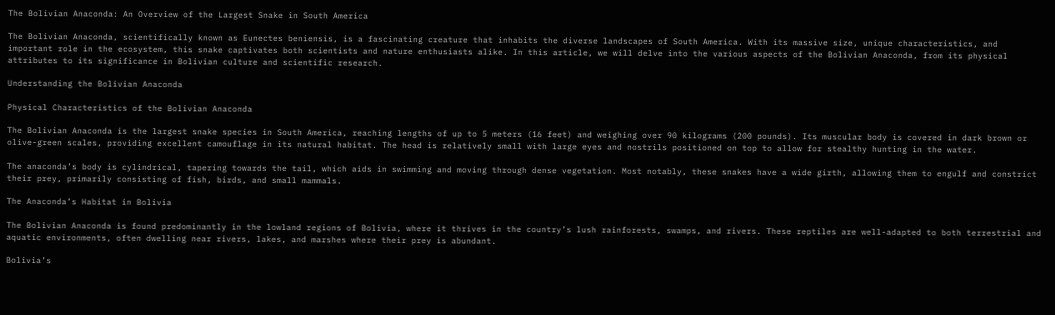The Bolivian Anaconda: An Overview of the Largest Snake in South America

The Bolivian Anaconda, scientifically known as Eunectes beniensis, is a fascinating creature that inhabits the diverse landscapes of South America. With its massive size, unique characteristics, and important role in the ecosystem, this snake captivates both scientists and nature enthusiasts alike. In this article, we will delve into the various aspects of the Bolivian Anaconda, from its physical attributes to its significance in Bolivian culture and scientific research.

Understanding the Bolivian Anaconda

Physical Characteristics of the Bolivian Anaconda

The Bolivian Anaconda is the largest snake species in South America, reaching lengths of up to 5 meters (16 feet) and weighing over 90 kilograms (200 pounds). Its muscular body is covered in dark brown or olive-green scales, providing excellent camouflage in its natural habitat. The head is relatively small with large eyes and nostrils positioned on top to allow for stealthy hunting in the water.

The anaconda’s body is cylindrical, tapering towards the tail, which aids in swimming and moving through dense vegetation. Most notably, these snakes have a wide girth, allowing them to engulf and constrict their prey, primarily consisting of fish, birds, and small mammals.

The Anaconda’s Habitat in Bolivia

The Bolivian Anaconda is found predominantly in the lowland regions of Bolivia, where it thrives in the country’s lush rainforests, swamps, and rivers. These reptiles are well-adapted to both terrestrial and aquatic environments, often dwelling near rivers, lakes, and marshes where their prey is abundant.

Bolivia’s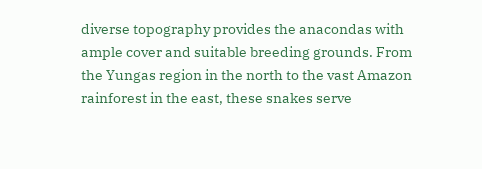diverse topography provides the anacondas with ample cover and suitable breeding grounds. From the Yungas region in the north to the vast Amazon rainforest in the east, these snakes serve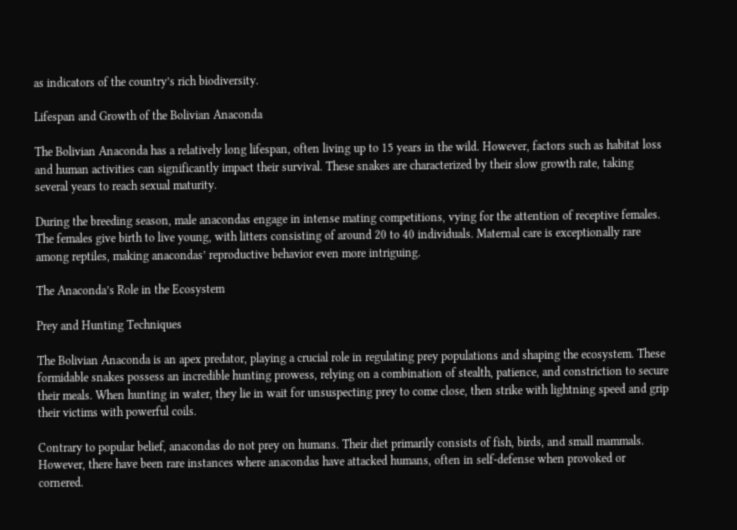as indicators of the country’s rich biodiversity.

Lifespan and Growth of the Bolivian Anaconda

The Bolivian Anaconda has a relatively long lifespan, often living up to 15 years in the wild. However, factors such as habitat loss and human activities can significantly impact their survival. These snakes are characterized by their slow growth rate, taking several years to reach sexual maturity.

During the breeding season, male anacondas engage in intense mating competitions, vying for the attention of receptive females. The females give birth to live young, with litters consisting of around 20 to 40 individuals. Maternal care is exceptionally rare among reptiles, making anacondas’ reproductive behavior even more intriguing.

The Anaconda’s Role in the Ecosystem

Prey and Hunting Techniques

The Bolivian Anaconda is an apex predator, playing a crucial role in regulating prey populations and shaping the ecosystem. These formidable snakes possess an incredible hunting prowess, relying on a combination of stealth, patience, and constriction to secure their meals. When hunting in water, they lie in wait for unsuspecting prey to come close, then strike with lightning speed and grip their victims with powerful coils.

Contrary to popular belief, anacondas do not prey on humans. Their diet primarily consists of fish, birds, and small mammals. However, there have been rare instances where anacondas have attacked humans, often in self-defense when provoked or cornered.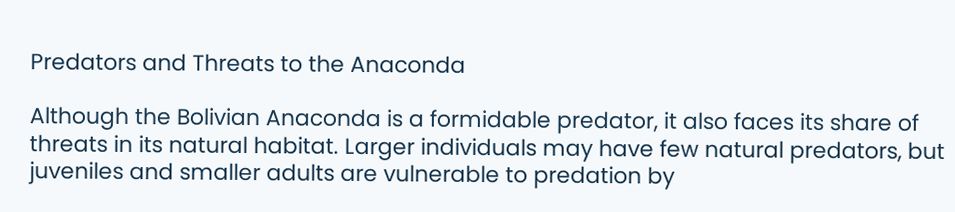Predators and Threats to the Anaconda

Although the Bolivian Anaconda is a formidable predator, it also faces its share of threats in its natural habitat. Larger individuals may have few natural predators, but juveniles and smaller adults are vulnerable to predation by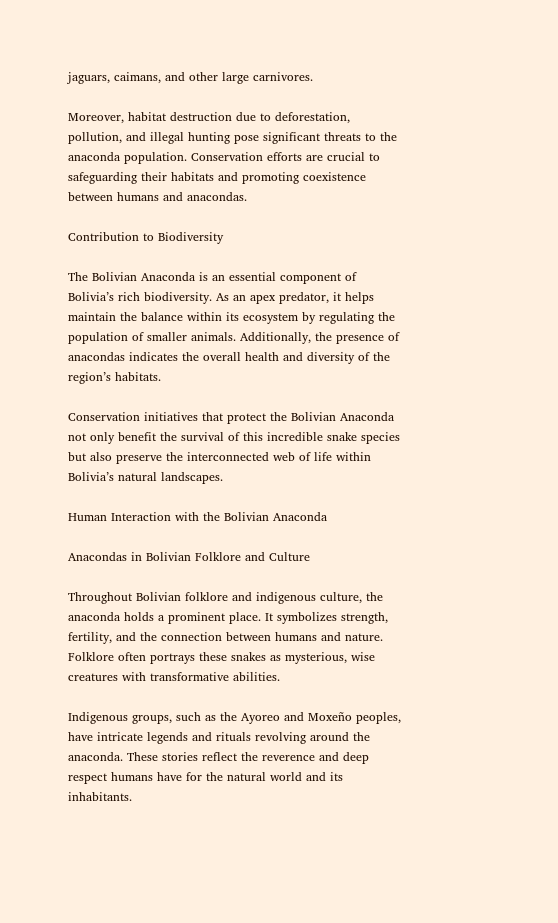jaguars, caimans, and other large carnivores.

Moreover, habitat destruction due to deforestation, pollution, and illegal hunting pose significant threats to the anaconda population. Conservation efforts are crucial to safeguarding their habitats and promoting coexistence between humans and anacondas.

Contribution to Biodiversity

The Bolivian Anaconda is an essential component of Bolivia’s rich biodiversity. As an apex predator, it helps maintain the balance within its ecosystem by regulating the population of smaller animals. Additionally, the presence of anacondas indicates the overall health and diversity of the region’s habitats.

Conservation initiatives that protect the Bolivian Anaconda not only benefit the survival of this incredible snake species but also preserve the interconnected web of life within Bolivia’s natural landscapes.

Human Interaction with the Bolivian Anaconda

Anacondas in Bolivian Folklore and Culture

Throughout Bolivian folklore and indigenous culture, the anaconda holds a prominent place. It symbolizes strength, fertility, and the connection between humans and nature. Folklore often portrays these snakes as mysterious, wise creatures with transformative abilities.

Indigenous groups, such as the Ayoreo and Moxeño peoples, have intricate legends and rituals revolving around the anaconda. These stories reflect the reverence and deep respect humans have for the natural world and its inhabitants.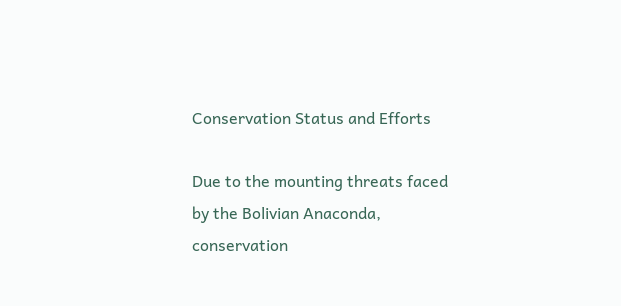Conservation Status and Efforts

Due to the mounting threats faced by the Bolivian Anaconda, conservation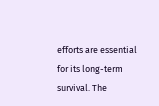efforts are essential for its long-term survival. The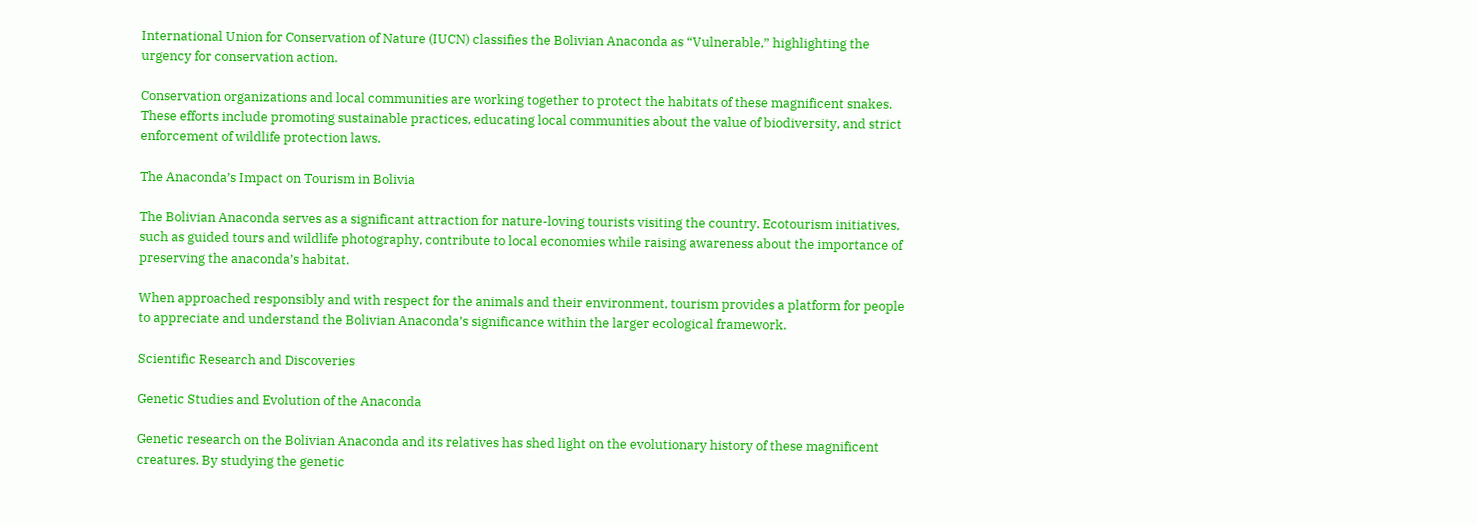International Union for Conservation of Nature (IUCN) classifies the Bolivian Anaconda as “Vulnerable,” highlighting the urgency for conservation action.

Conservation organizations and local communities are working together to protect the habitats of these magnificent snakes. These efforts include promoting sustainable practices, educating local communities about the value of biodiversity, and strict enforcement of wildlife protection laws.

The Anaconda’s Impact on Tourism in Bolivia

The Bolivian Anaconda serves as a significant attraction for nature-loving tourists visiting the country. Ecotourism initiatives, such as guided tours and wildlife photography, contribute to local economies while raising awareness about the importance of preserving the anaconda’s habitat.

When approached responsibly and with respect for the animals and their environment, tourism provides a platform for people to appreciate and understand the Bolivian Anaconda’s significance within the larger ecological framework.

Scientific Research and Discoveries

Genetic Studies and Evolution of the Anaconda

Genetic research on the Bolivian Anaconda and its relatives has shed light on the evolutionary history of these magnificent creatures. By studying the genetic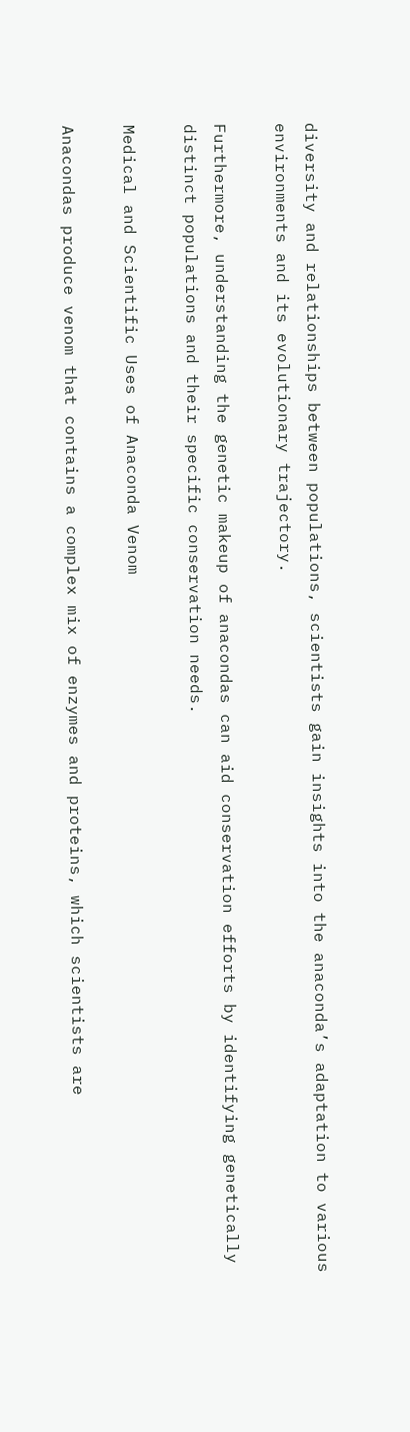diversity and relationships between populations, scientists gain insights into the anaconda’s adaptation to various environments and its evolutionary trajectory.

Furthermore, understanding the genetic makeup of anacondas can aid conservation efforts by identifying genetically distinct populations and their specific conservation needs.

Medical and Scientific Uses of Anaconda Venom

Anacondas produce venom that contains a complex mix of enzymes and proteins, which scientists are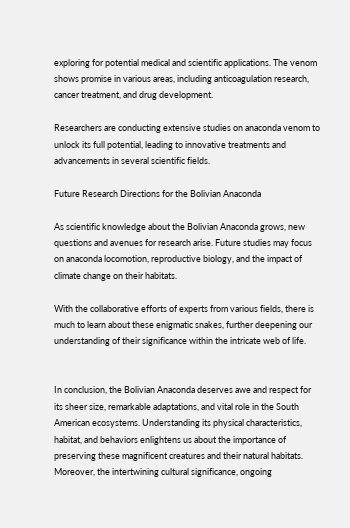exploring for potential medical and scientific applications. The venom shows promise in various areas, including anticoagulation research, cancer treatment, and drug development.

Researchers are conducting extensive studies on anaconda venom to unlock its full potential, leading to innovative treatments and advancements in several scientific fields.

Future Research Directions for the Bolivian Anaconda

As scientific knowledge about the Bolivian Anaconda grows, new questions and avenues for research arise. Future studies may focus on anaconda locomotion, reproductive biology, and the impact of climate change on their habitats.

With the collaborative efforts of experts from various fields, there is much to learn about these enigmatic snakes, further deepening our understanding of their significance within the intricate web of life.


In conclusion, the Bolivian Anaconda deserves awe and respect for its sheer size, remarkable adaptations, and vital role in the South American ecosystems. Understanding its physical characteristics, habitat, and behaviors enlightens us about the importance of preserving these magnificent creatures and their natural habitats. Moreover, the intertwining cultural significance, ongoing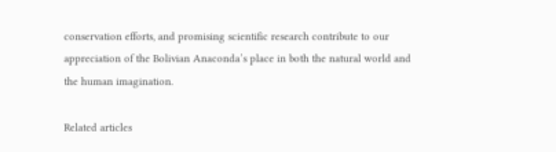conservation efforts, and promising scientific research contribute to our appreciation of the Bolivian Anaconda’s place in both the natural world and the human imagination.

Related articles